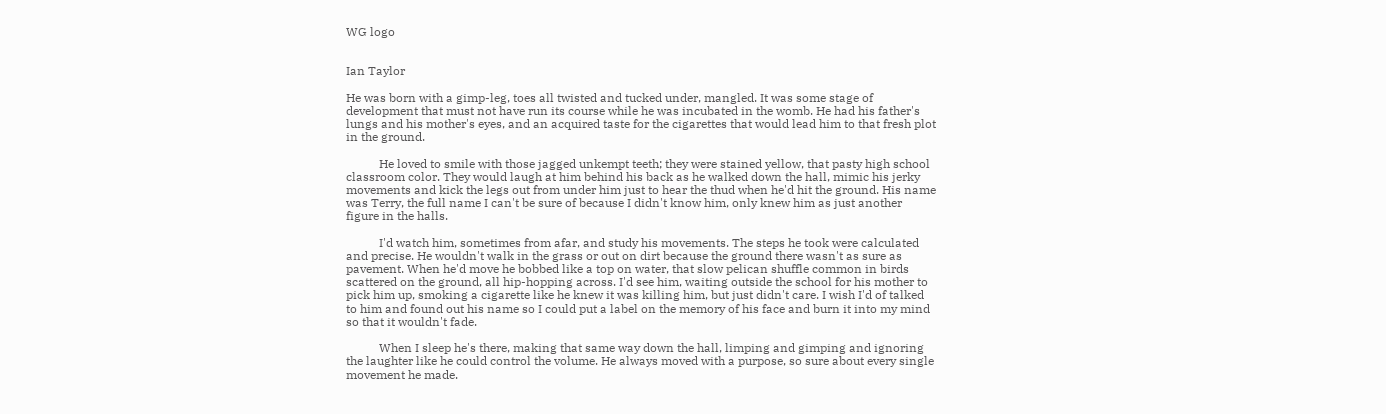WG logo


Ian Taylor

He was born with a gimp-leg, toes all twisted and tucked under, mangled. It was some stage of development that must not have run its course while he was incubated in the womb. He had his father's lungs and his mother's eyes, and an acquired taste for the cigarettes that would lead him to that fresh plot in the ground.

           He loved to smile with those jagged unkempt teeth; they were stained yellow, that pasty high school classroom color. They would laugh at him behind his back as he walked down the hall, mimic his jerky movements and kick the legs out from under him just to hear the thud when he'd hit the ground. His name was Terry, the full name I can't be sure of because I didn't know him, only knew him as just another figure in the halls.

           I'd watch him, sometimes from afar, and study his movements. The steps he took were calculated and precise. He wouldn't walk in the grass or out on dirt because the ground there wasn't as sure as pavement. When he'd move he bobbed like a top on water, that slow pelican shuffle common in birds scattered on the ground, all hip-hopping across. I'd see him, waiting outside the school for his mother to pick him up, smoking a cigarette like he knew it was killing him, but just didn't care. I wish I'd of talked to him and found out his name so I could put a label on the memory of his face and burn it into my mind so that it wouldn't fade.

           When I sleep he's there, making that same way down the hall, limping and gimping and ignoring the laughter like he could control the volume. He always moved with a purpose, so sure about every single movement he made.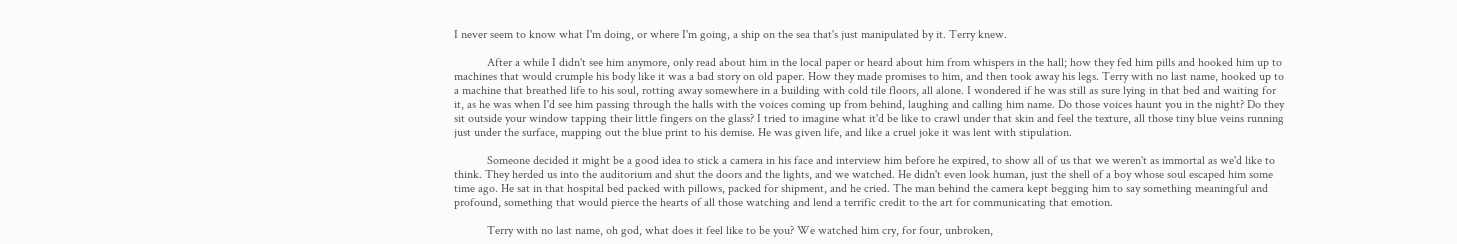I never seem to know what I'm doing, or where I'm going, a ship on the sea that's just manipulated by it. Terry knew.

           After a while I didn't see him anymore, only read about him in the local paper or heard about him from whispers in the hall; how they fed him pills and hooked him up to machines that would crumple his body like it was a bad story on old paper. How they made promises to him, and then took away his legs. Terry with no last name, hooked up to a machine that breathed life to his soul, rotting away somewhere in a building with cold tile floors, all alone. I wondered if he was still as sure lying in that bed and waiting for it, as he was when I'd see him passing through the halls with the voices coming up from behind, laughing and calling him name. Do those voices haunt you in the night? Do they sit outside your window tapping their little fingers on the glass? I tried to imagine what it'd be like to crawl under that skin and feel the texture, all those tiny blue veins running just under the surface, mapping out the blue print to his demise. He was given life, and like a cruel joke it was lent with stipulation.

           Someone decided it might be a good idea to stick a camera in his face and interview him before he expired, to show all of us that we weren't as immortal as we'd like to think. They herded us into the auditorium and shut the doors and the lights, and we watched. He didn't even look human, just the shell of a boy whose soul escaped him some time ago. He sat in that hospital bed packed with pillows, packed for shipment, and he cried. The man behind the camera kept begging him to say something meaningful and profound, something that would pierce the hearts of all those watching and lend a terrific credit to the art for communicating that emotion.

           Terry with no last name, oh god, what does it feel like to be you? We watched him cry, for four, unbroken,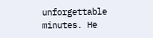unforgettable minutes. He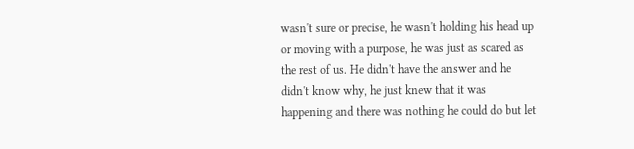wasn't sure or precise, he wasn't holding his head up or moving with a purpose, he was just as scared as the rest of us. He didn't have the answer and he didn't know why, he just knew that it was happening and there was nothing he could do but let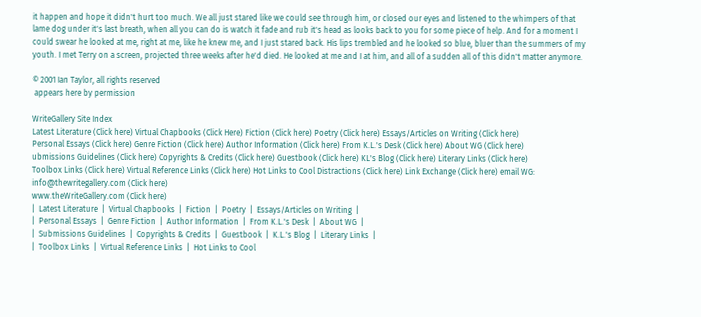it happen and hope it didn't hurt too much. We all just stared like we could see through him, or closed our eyes and listened to the whimpers of that lame dog under it's last breath, when all you can do is watch it fade and rub it's head as looks back to you for some piece of help. And for a moment I could swear he looked at me, right at me, like he knew me, and I just stared back. His lips trembled and he looked so blue, bluer than the summers of my youth. I met Terry on a screen, projected three weeks after he'd died. He looked at me and I at him, and all of a sudden all of this didn't matter anymore.

© 2001 Ian Taylor, all rights reserved
 appears here by permission

WriteGallery Site Index
Latest Literature (Click here) Virtual Chapbooks (Click Here) Fiction (Click here) Poetry (Click here) Essays/Articles on Writing (Click here)
Personal Essays (Click here) Genre Fiction (Click here) Author Information (Click here) From K.L.'s Desk (Click here) About WG (Click here)
ubmissions Guidelines (Click here) Copyrights & Credits (Click here) Guestbook (Click here) KL's Blog (Click here) Literary Links (Click here)
Toolbox Links (Click here) Virtual Reference Links (Click here) Hot Links to Cool Distractions (Click here) Link Exchange (Click here) email WG: info@thewritegallery.com (Click here)
www.theWriteGallery.com (Click here)
|  Latest Literature  |  Virtual Chapbooks  |  Fiction  |  Poetry  |  Essays/Articles on Writing  |
|  Personal Essays  |  Genre Fiction  |  Author Information  |  From K.L.'s Desk  |  About WG  |
|  Submissions Guidelines  |  Copyrights & Credits  |  Guestbook  |  K.L.'s Blog  |  Literary Links  |
|  Toolbox Links  |  Virtual Reference Links  |  Hot Links to Cool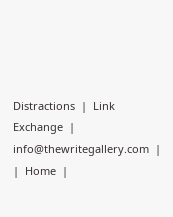Distractions  |  Link Exchange  |  info@thewritegallery.com  |
|  Home  |